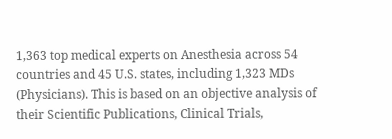1,363 top medical experts on Anesthesia across 54 countries and 45 U.S. states, including 1,323 MDs (Physicians). This is based on an objective analysis of their Scientific Publications, Clinical Trials,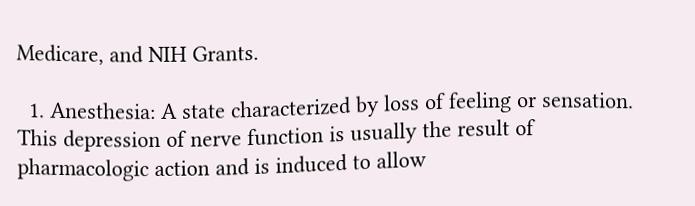Medicare, and NIH Grants.

  1. Anesthesia: A state characterized by loss of feeling or sensation. This depression of nerve function is usually the result of pharmacologic action and is induced to allow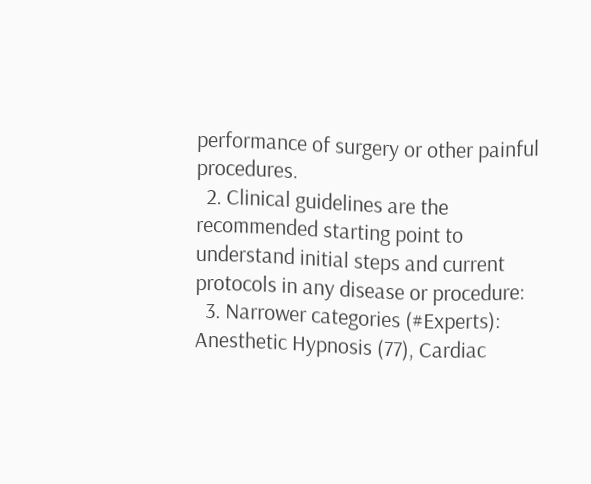performance of surgery or other painful procedures.
  2. Clinical guidelines are the recommended starting point to understand initial steps and current protocols in any disease or procedure:
  3. Narrower categories (#Experts): Anesthetic Hypnosis (77), Cardiac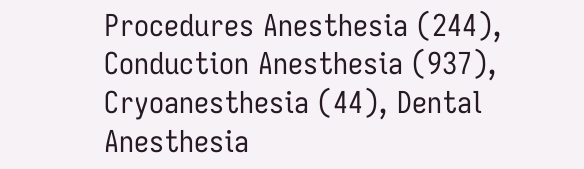Procedures Anesthesia (244), Conduction Anesthesia (937), Cryoanesthesia (44), Dental Anesthesia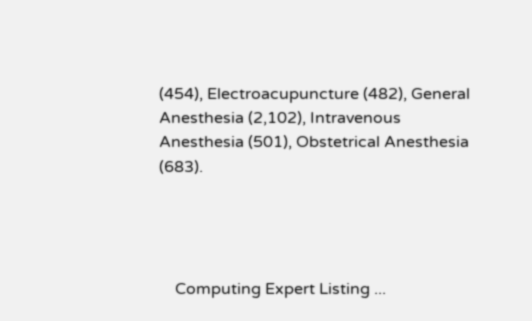(454), Electroacupuncture (482), General Anesthesia (2,102), Intravenous Anesthesia (501), Obstetrical Anesthesia (683).




    Computing Expert Listing ...